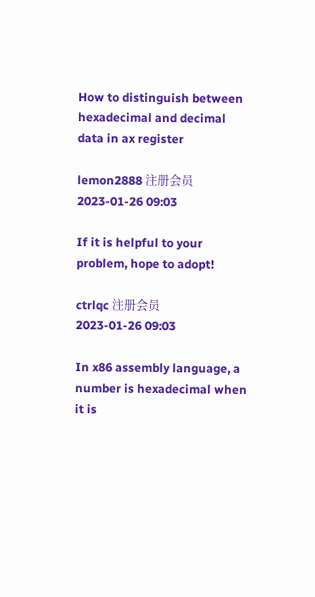How to distinguish between hexadecimal and decimal data in ax register

lemon2888 注册会员
2023-01-26 09:03

If it is helpful to your problem, hope to adopt!

ctrlqc 注册会员
2023-01-26 09:03

In x86 assembly language, a number is hexadecimal when it is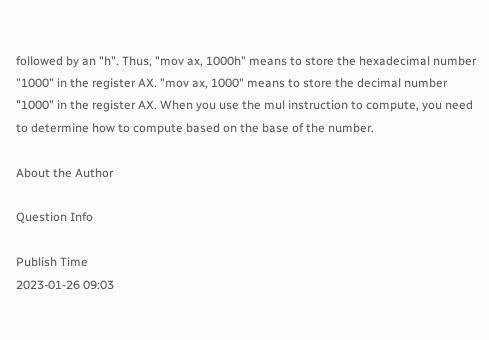followed by an "h". Thus, "mov ax, 1000h" means to store the hexadecimal number "1000" in the register AX. "mov ax, 1000" means to store the decimal number "1000" in the register AX. When you use the mul instruction to compute, you need to determine how to compute based on the base of the number.

About the Author

Question Info

Publish Time
2023-01-26 09:03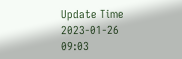Update Time
2023-01-26 09:03